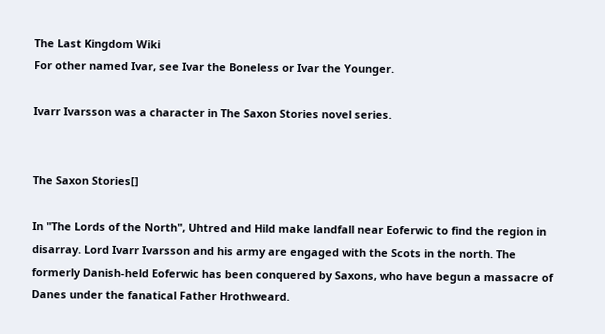The Last Kingdom Wiki
For other named Ivar, see Ivar the Boneless or Ivar the Younger.

Ivarr Ivarsson was a character in The Saxon Stories novel series.


The Saxon Stories[]

In "The Lords of the North", Uhtred and Hild make landfall near Eoferwic to find the region in disarray. Lord Ivarr Ivarsson and his army are engaged with the Scots in the north. The formerly Danish-held Eoferwic has been conquered by Saxons, who have begun a massacre of Danes under the fanatical Father Hrothweard.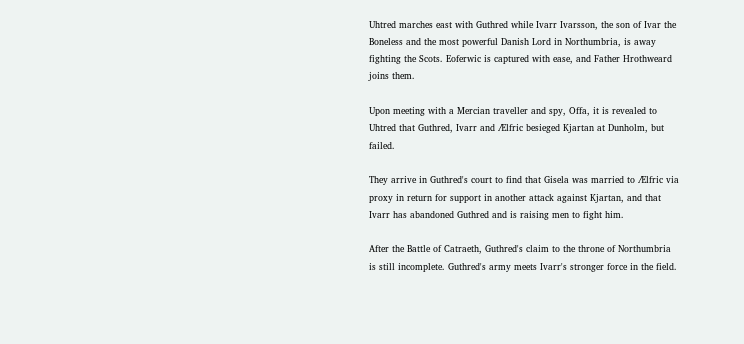Uhtred marches east with Guthred while Ivarr Ivarsson, the son of Ivar the Boneless and the most powerful Danish Lord in Northumbria, is away fighting the Scots. Eoferwic is captured with ease, and Father Hrothweard joins them.

Upon meeting with a Mercian traveller and spy, Offa, it is revealed to Uhtred that Guthred, Ivarr and Ælfric besieged Kjartan at Dunholm, but failed.

They arrive in Guthred's court to find that Gisela was married to Ælfric via proxy in return for support in another attack against Kjartan, and that Ivarr has abandoned Guthred and is raising men to fight him.

After the Battle of Catraeth, Guthred's claim to the throne of Northumbria is still incomplete. Guthred's army meets Ivarr's stronger force in the field.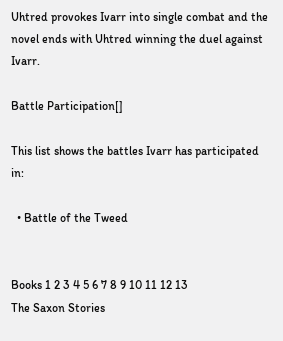Uhtred provokes Ivarr into single combat and the novel ends with Uhtred winning the duel against Ivarr.

Battle Participation[]

This list shows the battles Ivarr has participated in:

  • Battle of the Tweed


Books 1 2 3 4 5 6 7 8 9 10 11 12 13
The Saxon Stories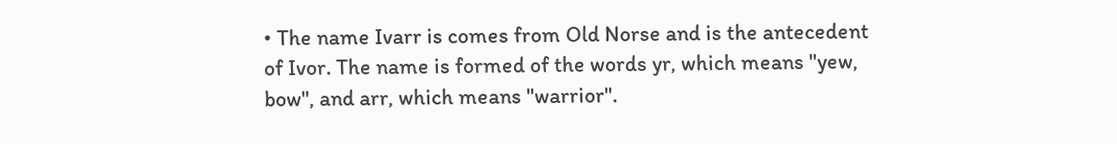• The name Ivarr is comes from Old Norse and is the antecedent of Ivor. The name is formed of the words yr, which means "yew, bow", and arr, which means "warrior".